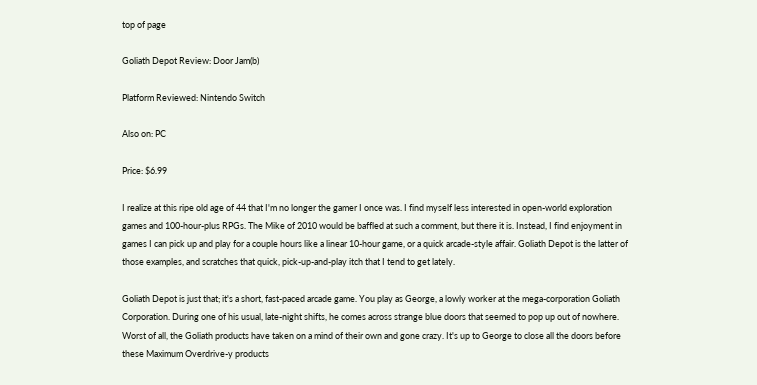top of page

Goliath Depot Review: Door Jam(b)

Platform Reviewed: Nintendo Switch

Also on: PC

Price: $6.99

I realize at this ripe old age of 44 that I'm no longer the gamer I once was. I find myself less interested in open-world exploration games and 100-hour-plus RPGs. The Mike of 2010 would be baffled at such a comment, but there it is. Instead, I find enjoyment in games I can pick up and play for a couple hours like a linear 10-hour game, or a quick arcade-style affair. Goliath Depot is the latter of those examples, and scratches that quick, pick-up-and-play itch that I tend to get lately.

Goliath Depot is just that; it's a short, fast-paced arcade game. You play as George, a lowly worker at the mega-corporation Goliath Corporation. During one of his usual, late-night shifts, he comes across strange blue doors that seemed to pop up out of nowhere. Worst of all, the Goliath products have taken on a mind of their own and gone crazy. It's up to George to close all the doors before these Maximum Overdrive-y products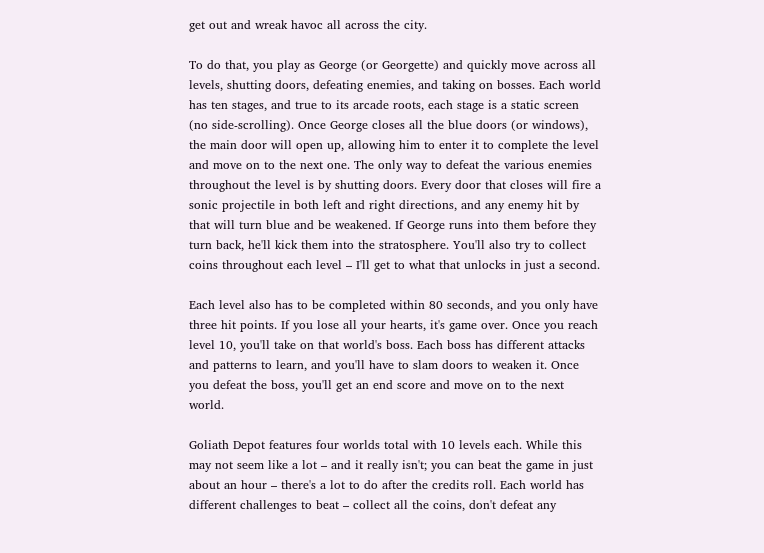get out and wreak havoc all across the city.

To do that, you play as George (or Georgette) and quickly move across all levels, shutting doors, defeating enemies, and taking on bosses. Each world has ten stages, and true to its arcade roots, each stage is a static screen (no side-scrolling). Once George closes all the blue doors (or windows), the main door will open up, allowing him to enter it to complete the level and move on to the next one. The only way to defeat the various enemies throughout the level is by shutting doors. Every door that closes will fire a sonic projectile in both left and right directions, and any enemy hit by that will turn blue and be weakened. If George runs into them before they turn back, he'll kick them into the stratosphere. You'll also try to collect coins throughout each level – I'll get to what that unlocks in just a second.

Each level also has to be completed within 80 seconds, and you only have three hit points. If you lose all your hearts, it's game over. Once you reach level 10, you'll take on that world's boss. Each boss has different attacks and patterns to learn, and you'll have to slam doors to weaken it. Once you defeat the boss, you'll get an end score and move on to the next world.

Goliath Depot features four worlds total with 10 levels each. While this may not seem like a lot – and it really isn't; you can beat the game in just about an hour – there's a lot to do after the credits roll. Each world has different challenges to beat – collect all the coins, don't defeat any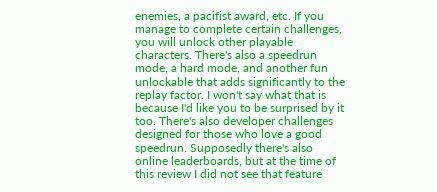enemies, a pacifist award, etc. If you manage to complete certain challenges, you will unlock other playable characters. There's also a speedrun mode, a hard mode, and another fun unlockable that adds significantly to the replay factor. I won't say what that is because I'd like you to be surprised by it too. There's also developer challenges designed for those who love a good speedrun. Supposedly there's also online leaderboards, but at the time of this review I did not see that feature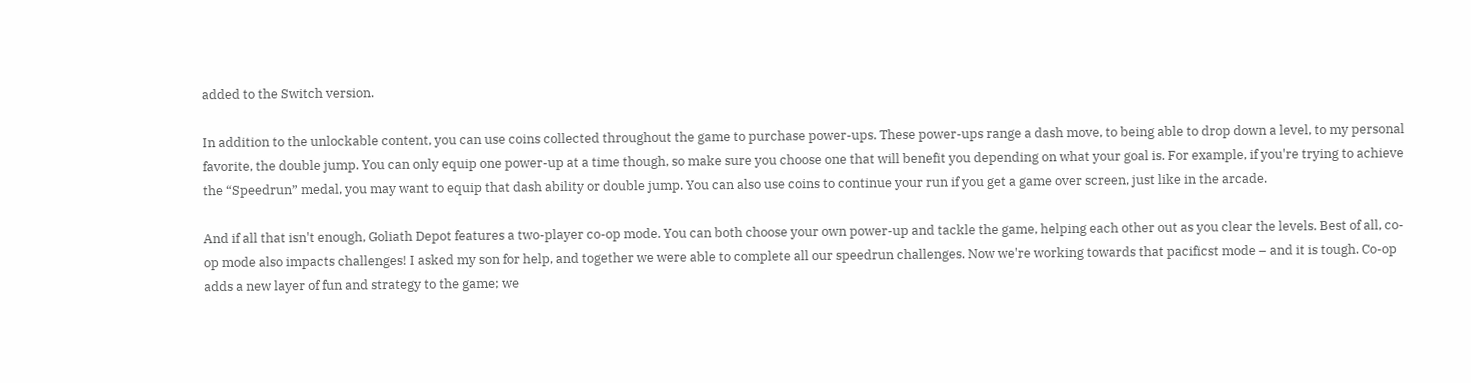added to the Switch version.

In addition to the unlockable content, you can use coins collected throughout the game to purchase power-ups. These power-ups range a dash move, to being able to drop down a level, to my personal favorite, the double jump. You can only equip one power-up at a time though, so make sure you choose one that will benefit you depending on what your goal is. For example, if you're trying to achieve the “Speedrun” medal, you may want to equip that dash ability or double jump. You can also use coins to continue your run if you get a game over screen, just like in the arcade.

And if all that isn't enough, Goliath Depot features a two-player co-op mode. You can both choose your own power-up and tackle the game, helping each other out as you clear the levels. Best of all, co-op mode also impacts challenges! I asked my son for help, and together we were able to complete all our speedrun challenges. Now we're working towards that pacificst mode – and it is tough. Co-op adds a new layer of fun and strategy to the game; we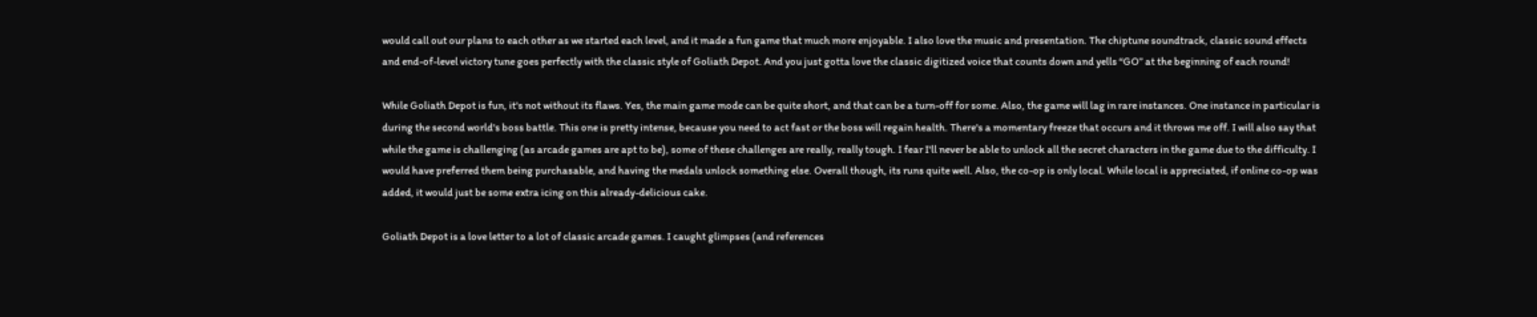would call out our plans to each other as we started each level, and it made a fun game that much more enjoyable. I also love the music and presentation. The chiptune soundtrack, classic sound effects and end-of-level victory tune goes perfectly with the classic style of Goliath Depot. And you just gotta love the classic digitized voice that counts down and yells “GO” at the beginning of each round!

While Goliath Depot is fun, it's not without its flaws. Yes, the main game mode can be quite short, and that can be a turn-off for some. Also, the game will lag in rare instances. One instance in particular is during the second world's boss battle. This one is pretty intense, because you need to act fast or the boss will regain health. There's a momentary freeze that occurs and it throws me off. I will also say that while the game is challenging (as arcade games are apt to be), some of these challenges are really, really tough. I fear I'll never be able to unlock all the secret characters in the game due to the difficulty. I would have preferred them being purchasable, and having the medals unlock something else. Overall though, its runs quite well. Also, the co-op is only local. While local is appreciated, if online co-op was added, it would just be some extra icing on this already-delicious cake.

Goliath Depot is a love letter to a lot of classic arcade games. I caught glimpses (and references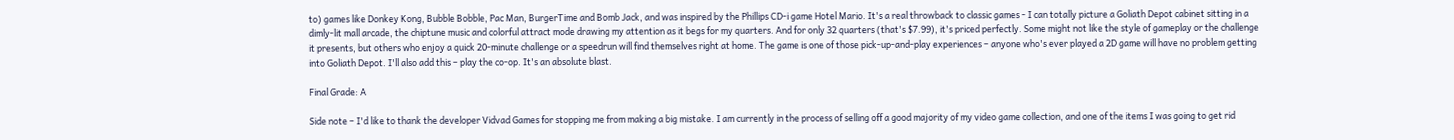to) games like Donkey Kong, Bubble Bobble, Pac Man, BurgerTime and Bomb Jack, and was inspired by the Phillips CD-i game Hotel Mario. It's a real throwback to classic games - I can totally picture a Goliath Depot cabinet sitting in a dimly-lit mall arcade, the chiptune music and colorful attract mode drawing my attention as it begs for my quarters. And for only 32 quarters (that's $7.99), it's priced perfectly. Some might not like the style of gameplay or the challenge it presents, but others who enjoy a quick 20-minute challenge or a speedrun will find themselves right at home. The game is one of those pick-up-and-play experiences – anyone who's ever played a 2D game will have no problem getting into Goliath Depot. I'll also add this – play the co-op. It's an absolute blast.

Final Grade: A

Side note – I'd like to thank the developer Vidvad Games for stopping me from making a big mistake. I am currently in the process of selling off a good majority of my video game collection, and one of the items I was going to get rid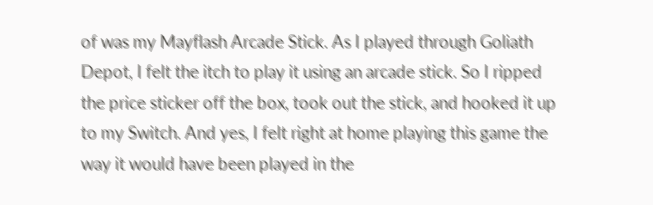of was my Mayflash Arcade Stick. As I played through Goliath Depot, I felt the itch to play it using an arcade stick. So I ripped the price sticker off the box, took out the stick, and hooked it up to my Switch. And yes, I felt right at home playing this game the way it would have been played in the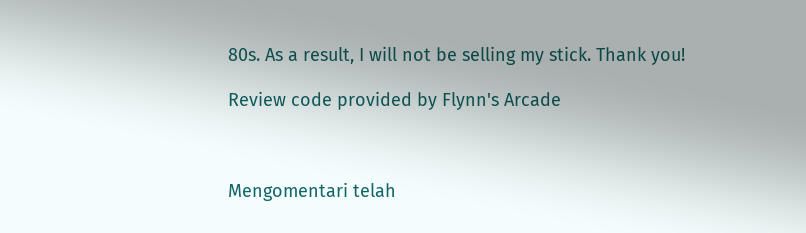80s. As a result, I will not be selling my stick. Thank you!

Review code provided by Flynn's Arcade



Mengomentari telah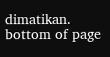dimatikan.
bottom of page